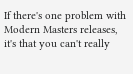If there's one problem with Modern Masters releases, it's that you can't really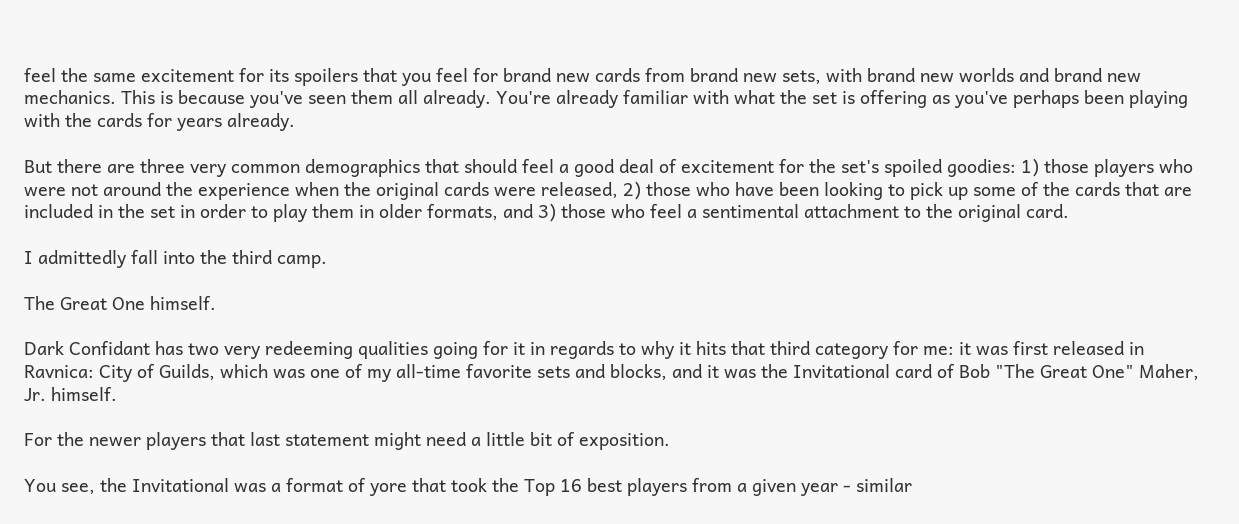feel the same excitement for its spoilers that you feel for brand new cards from brand new sets, with brand new worlds and brand new mechanics. This is because you've seen them all already. You're already familiar with what the set is offering as you've perhaps been playing with the cards for years already.

But there are three very common demographics that should feel a good deal of excitement for the set's spoiled goodies: 1) those players who were not around the experience when the original cards were released, 2) those who have been looking to pick up some of the cards that are included in the set in order to play them in older formats, and 3) those who feel a sentimental attachment to the original card.

I admittedly fall into the third camp.

The Great One himself.

Dark Confidant has two very redeeming qualities going for it in regards to why it hits that third category for me: it was first released in Ravnica: City of Guilds, which was one of my all-time favorite sets and blocks, and it was the Invitational card of Bob "The Great One" Maher, Jr. himself.

For the newer players that last statement might need a little bit of exposition.

You see, the Invitational was a format of yore that took the Top 16 best players from a given year - similar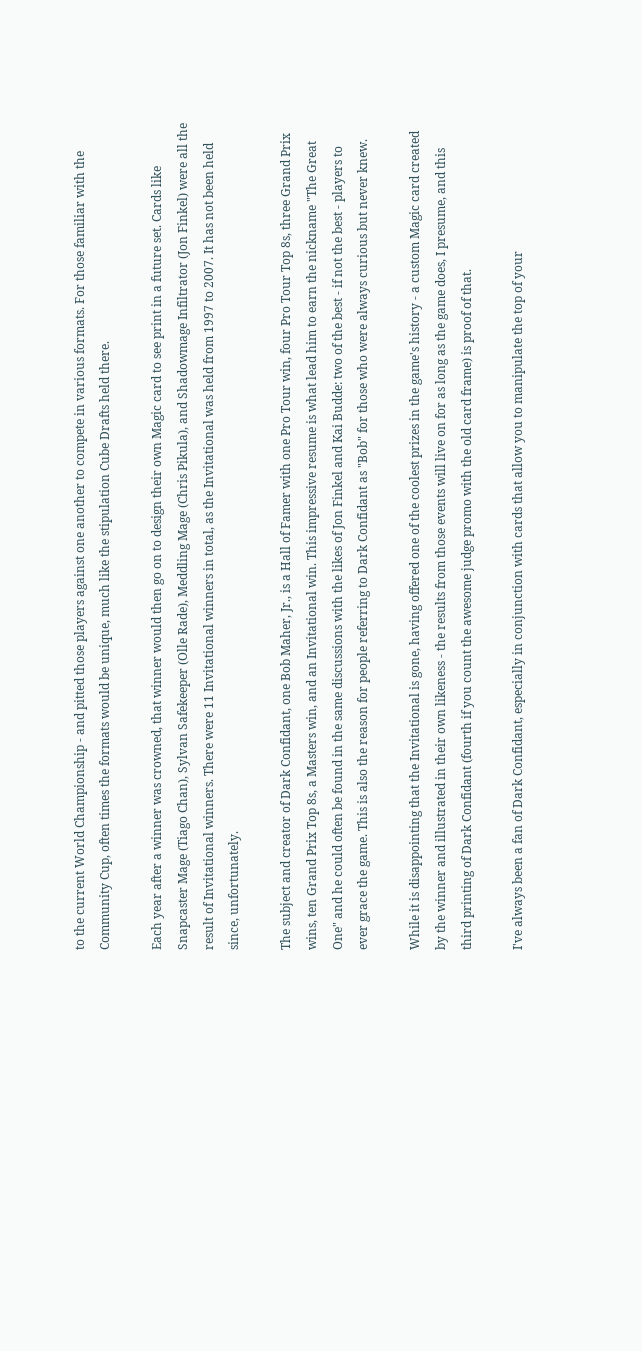to the current World Championship - and pitted those players against one another to compete in various formats. For those familiar with the Community Cup, often times the formats would be unique, much like the stipulation Cube Drafts held there.

Each year after a winner was crowned, that winner would then go on to design their own Magic card to see print in a future set. Cards like Snapcaster Mage (Tiago Chan), Sylvan Safekeeper (Olle Rade), Meddling Mage (Chris Pikula), and Shadowmage Infiltrator (Jon Finkel) were all the result of Invitational winners. There were 11 Invitational winners in total, as the Invitational was held from 1997 to 2007. It has not been held since, unfortunately.

The subject and creator of Dark Confidant, one Bob Maher, Jr., is a Hall of Famer with one Pro Tour win, four Pro Tour Top 8s, three Grand Prix wins, ten Grand Prix Top 8s, a Masters win, and an Invitational win. This impressive resume is what lead him to earn the nickname "The Great One" and he could often be found in the same discussions with the likes of Jon Finkel and Kai Budde: two of the best - if not the best - players to ever grace the game. This is also the reason for people referring to Dark Confidant as "Bob" for those who were always curious but never knew.

While it is disappointing that the Invitational is gone, having offered one of the coolest prizes in the game's history - a custom Magic card created by the winner and illustrated in their own likeness - the results from those events will live on for as long as the game does, I presume, and this third printing of Dark Confidant (fourth if you count the awesome judge promo with the old card frame) is proof of that.

I've always been a fan of Dark Confidant, especially in conjunction with cards that allow you to manipulate the top of your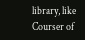library, like Courser of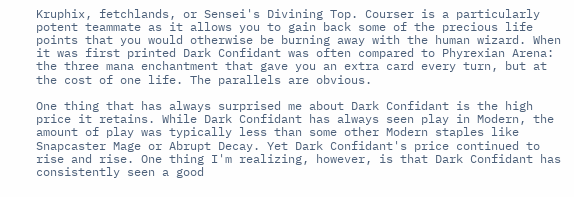Kruphix, fetchlands, or Sensei's Divining Top. Courser is a particularly potent teammate as it allows you to gain back some of the precious life points that you would otherwise be burning away with the human wizard. When it was first printed Dark Confidant was often compared to Phyrexian Arena: the three mana enchantment that gave you an extra card every turn, but at the cost of one life. The parallels are obvious.

One thing that has always surprised me about Dark Confidant is the high price it retains. While Dark Confidant has always seen play in Modern, the amount of play was typically less than some other Modern staples like Snapcaster Mage or Abrupt Decay. Yet Dark Confidant's price continued to rise and rise. One thing I'm realizing, however, is that Dark Confidant has consistently seen a good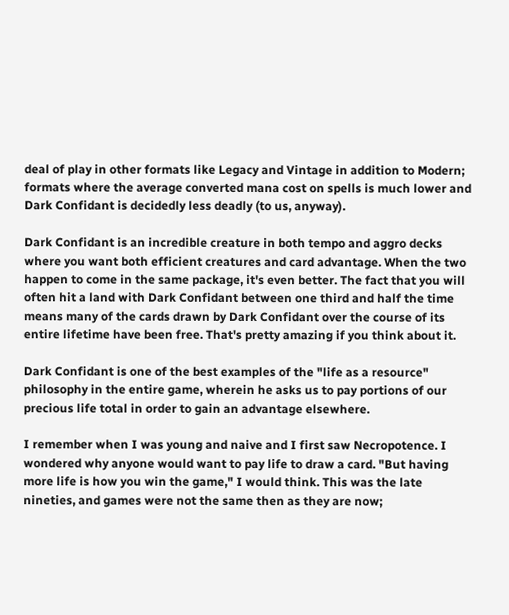deal of play in other formats like Legacy and Vintage in addition to Modern; formats where the average converted mana cost on spells is much lower and Dark Confidant is decidedly less deadly (to us, anyway).

Dark Confidant is an incredible creature in both tempo and aggro decks where you want both efficient creatures and card advantage. When the two happen to come in the same package, it's even better. The fact that you will often hit a land with Dark Confidant between one third and half the time means many of the cards drawn by Dark Confidant over the course of its entire lifetime have been free. That's pretty amazing if you think about it.

Dark Confidant is one of the best examples of the "life as a resource" philosophy in the entire game, wherein he asks us to pay portions of our precious life total in order to gain an advantage elsewhere.

I remember when I was young and naive and I first saw Necropotence. I wondered why anyone would want to pay life to draw a card. "But having more life is how you win the game," I would think. This was the late nineties, and games were not the same then as they are now;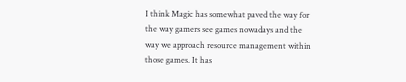I think Magic has somewhat paved the way for the way gamers see games nowadays and the way we approach resource management within those games. It has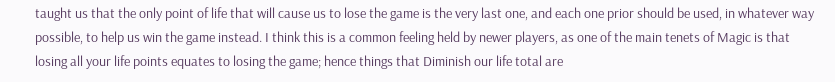taught us that the only point of life that will cause us to lose the game is the very last one, and each one prior should be used, in whatever way possible, to help us win the game instead. I think this is a common feeling held by newer players, as one of the main tenets of Magic is that losing all your life points equates to losing the game; hence things that Diminish our life total are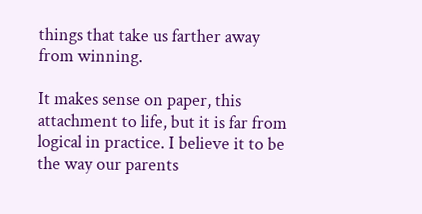things that take us farther away from winning.

It makes sense on paper, this attachment to life, but it is far from logical in practice. I believe it to be the way our parents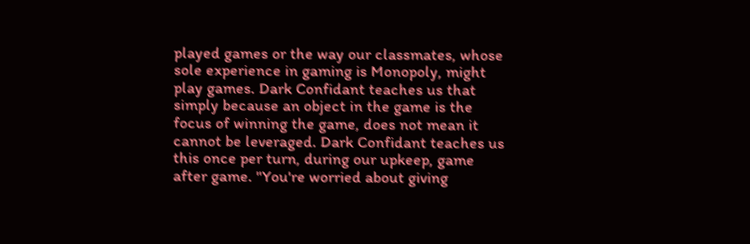played games or the way our classmates, whose sole experience in gaming is Monopoly, might play games. Dark Confidant teaches us that simply because an object in the game is the focus of winning the game, does not mean it cannot be leveraged. Dark Confidant teaches us this once per turn, during our upkeep, game after game. "You're worried about giving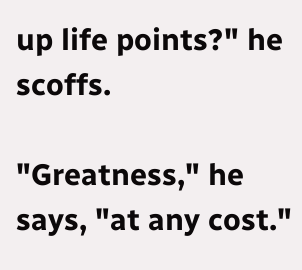up life points?" he scoffs.

"Greatness," he says, "at any cost."